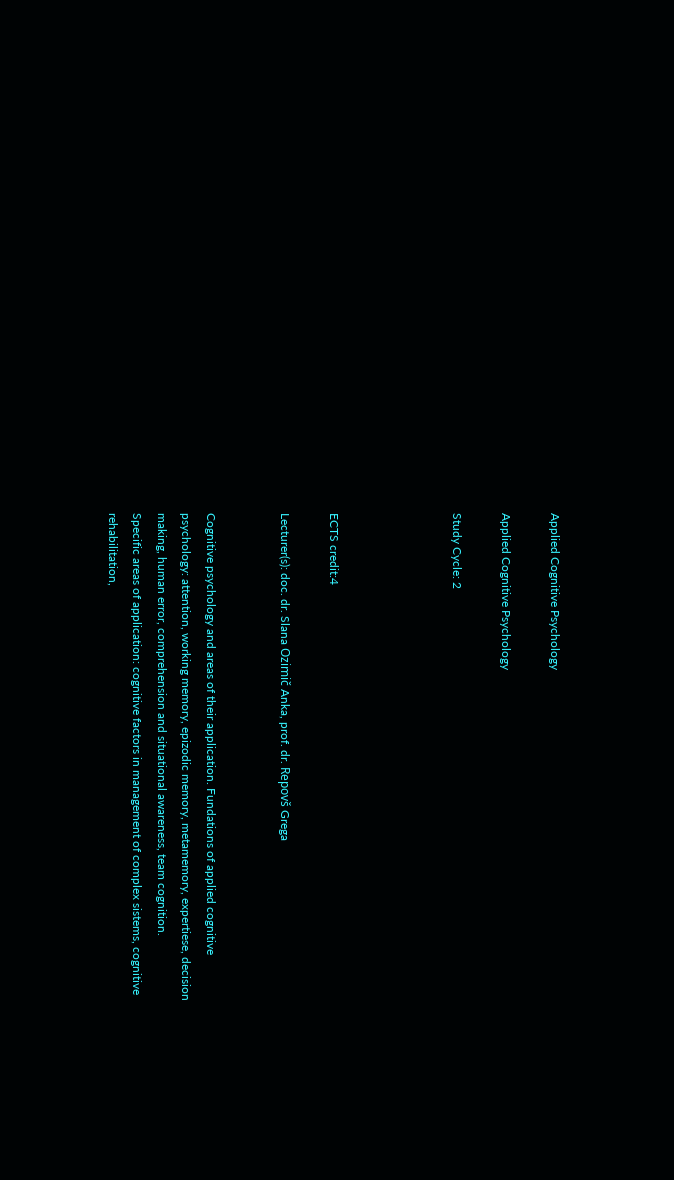Applied Cognitive Psychology

Applied Cognitive Psychology

Study Cycle: 2




ECTS credit:4

Lecturer(s): doc. dr. Slana Ozimič Anka, prof. dr. Repovš Grega


Cognitive psychology and areas of their application. Fundations of applied cognitive psychology: attention, working memory, epizodic memory, metamemory, expertiese, decision making, human error, comprehension and situational awareness, team cognition.
Specific areas of application: cognitive factors in management of complex sistems, cognitive rehabilitation,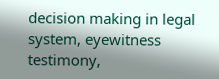decision making in legal system, eyewitness testimony,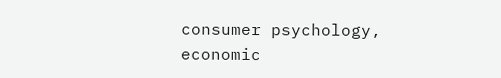consumer psychology, economic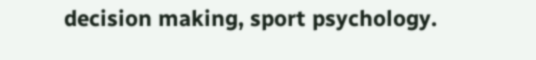decision making, sport psychology.